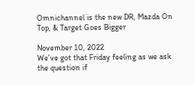Omnichannel is the new DR, Mazda On Top, & Target Goes Bigger

November 10, 2022
We’ve got that Friday feeling as we ask the question if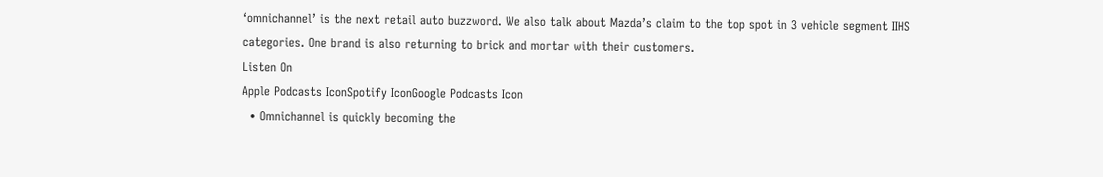‘omnichannel’ is the next retail auto buzzword. We also talk about Mazda’s claim to the top spot in 3 vehicle segment IIHS categories. One brand is also returning to brick and mortar with their customers.
Listen On
Apple Podcasts IconSpotify IconGoogle Podcasts Icon
  • Omnichannel is quickly becoming the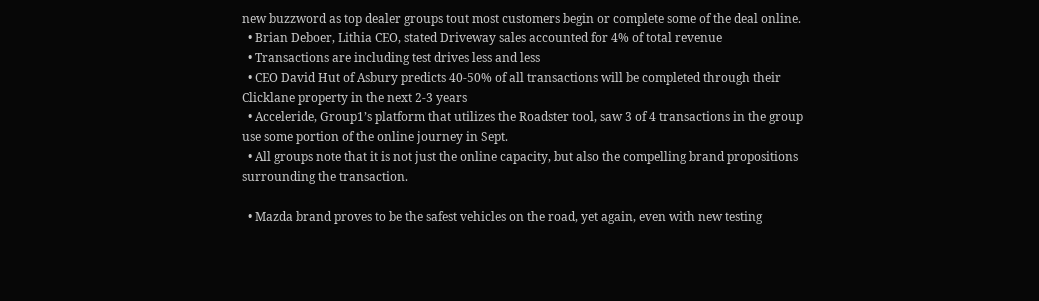new buzzword as top dealer groups tout most customers begin or complete some of the deal online.
  • Brian Deboer, Lithia CEO, stated Driveway sales accounted for 4% of total revenue
  • Transactions are including test drives less and less
  • CEO David Hut of Asbury predicts 40-50% of all transactions will be completed through their Clicklane property in the next 2-3 years
  • Acceleride, Group1’s platform that utilizes the Roadster tool, saw 3 of 4 transactions in the group use some portion of the online journey in Sept.
  • All groups note that it is not just the online capacity, but also the compelling brand propositions surrounding the transaction.

  • Mazda brand proves to be the safest vehicles on the road, yet again, even with new testing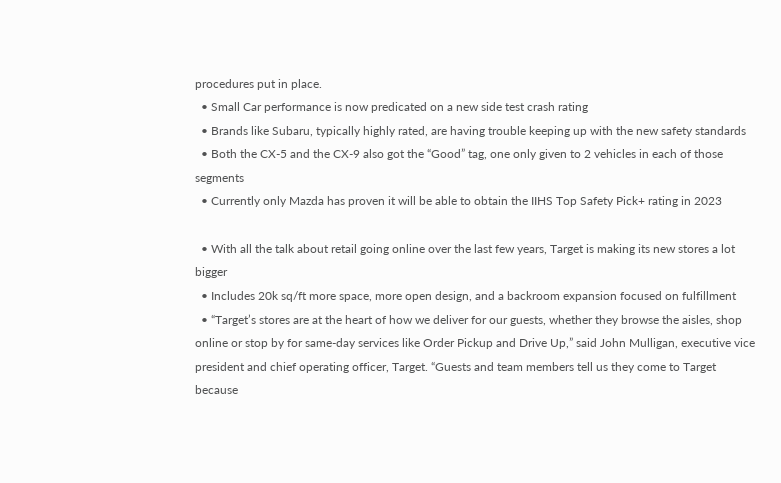procedures put in place.
  • Small Car performance is now predicated on a new side test crash rating
  • Brands like Subaru, typically highly rated, are having trouble keeping up with the new safety standards
  • Both the CX-5 and the CX-9 also got the “Good” tag, one only given to 2 vehicles in each of those segments
  • Currently only Mazda has proven it will be able to obtain the IIHS Top Safety Pick+ rating in 2023

  • With all the talk about retail going online over the last few years, Target is making its new stores a lot bigger
  • Includes 20k sq/ft more space, more open design, and a backroom expansion focused on fulfillment
  • “Target’s stores are at the heart of how we deliver for our guests, whether they browse the aisles, shop online or stop by for same-day services like Order Pickup and Drive Up,” said John Mulligan, executive vice president and chief operating officer, Target. “Guests and team members tell us they come to Target because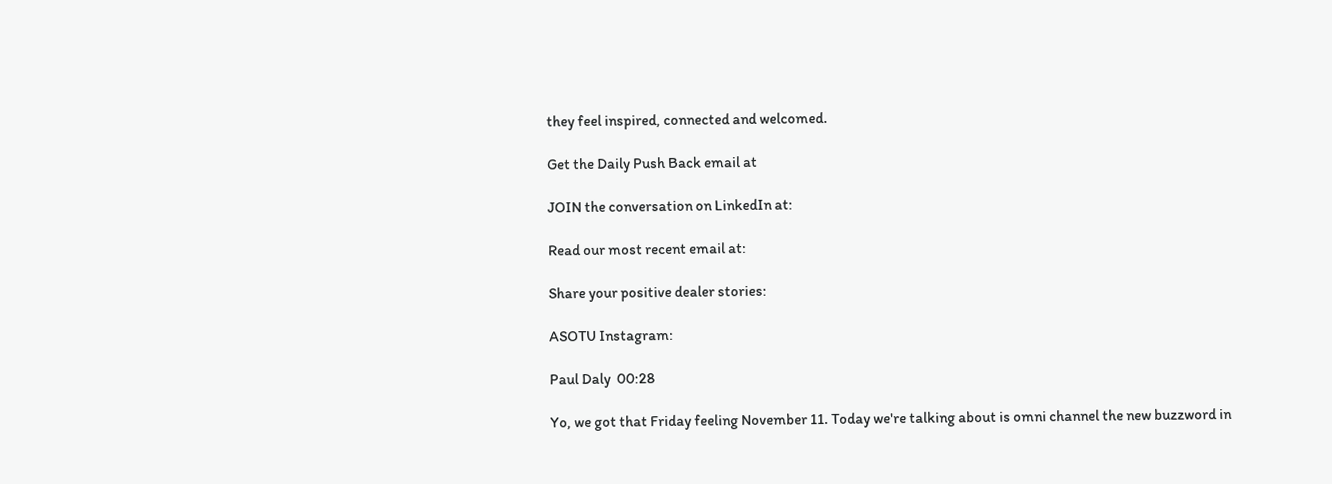they feel inspired, connected and welcomed.

Get the Daily Push Back email at

JOIN the conversation on LinkedIn at:

Read our most recent email at:

Share your positive dealer stories:

ASOTU Instagram:

Paul Daly  00:28

Yo, we got that Friday feeling November 11. Today we're talking about is omni channel the new buzzword in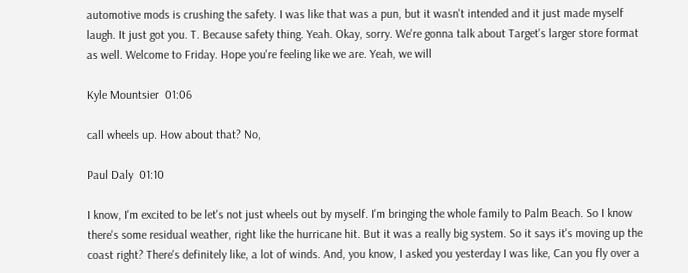automotive mods is crushing the safety. I was like that was a pun, but it wasn't intended and it just made myself laugh. It just got you. T. Because safety thing. Yeah. Okay, sorry. We're gonna talk about Target's larger store format as well. Welcome to Friday. Hope you're feeling like we are. Yeah, we will

Kyle Mountsier  01:06

call wheels up. How about that? No,

Paul Daly  01:10

I know, I'm excited to be let's not just wheels out by myself. I'm bringing the whole family to Palm Beach. So I know there's some residual weather, right like the hurricane hit. But it was a really big system. So it says it's moving up the coast right? There's definitely like, a lot of winds. And, you know, I asked you yesterday I was like, Can you fly over a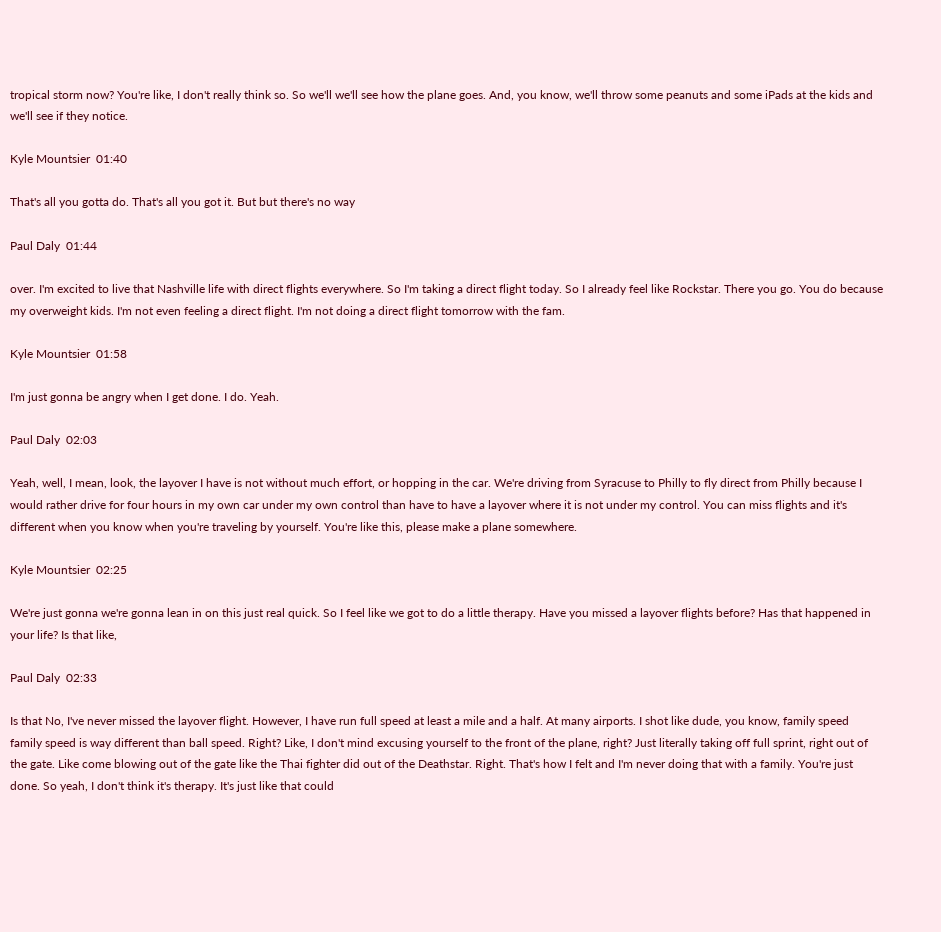tropical storm now? You're like, I don't really think so. So we'll we'll see how the plane goes. And, you know, we'll throw some peanuts and some iPads at the kids and we'll see if they notice.

Kyle Mountsier  01:40

That's all you gotta do. That's all you got it. But but there's no way

Paul Daly  01:44

over. I'm excited to live that Nashville life with direct flights everywhere. So I'm taking a direct flight today. So I already feel like Rockstar. There you go. You do because my overweight kids. I'm not even feeling a direct flight. I'm not doing a direct flight tomorrow with the fam.

Kyle Mountsier  01:58

I'm just gonna be angry when I get done. I do. Yeah.

Paul Daly  02:03

Yeah, well, I mean, look, the layover I have is not without much effort, or hopping in the car. We're driving from Syracuse to Philly to fly direct from Philly because I would rather drive for four hours in my own car under my own control than have to have a layover where it is not under my control. You can miss flights and it's different when you know when you're traveling by yourself. You're like this, please make a plane somewhere.

Kyle Mountsier  02:25

We're just gonna we're gonna lean in on this just real quick. So I feel like we got to do a little therapy. Have you missed a layover flights before? Has that happened in your life? Is that like,

Paul Daly  02:33

Is that No, I've never missed the layover flight. However, I have run full speed at least a mile and a half. At many airports. I shot like dude, you know, family speed family speed is way different than ball speed. Right? Like, I don't mind excusing yourself to the front of the plane, right? Just literally taking off full sprint, right out of the gate. Like come blowing out of the gate like the Thai fighter did out of the Deathstar. Right. That's how I felt and I'm never doing that with a family. You're just done. So yeah, I don't think it's therapy. It's just like that could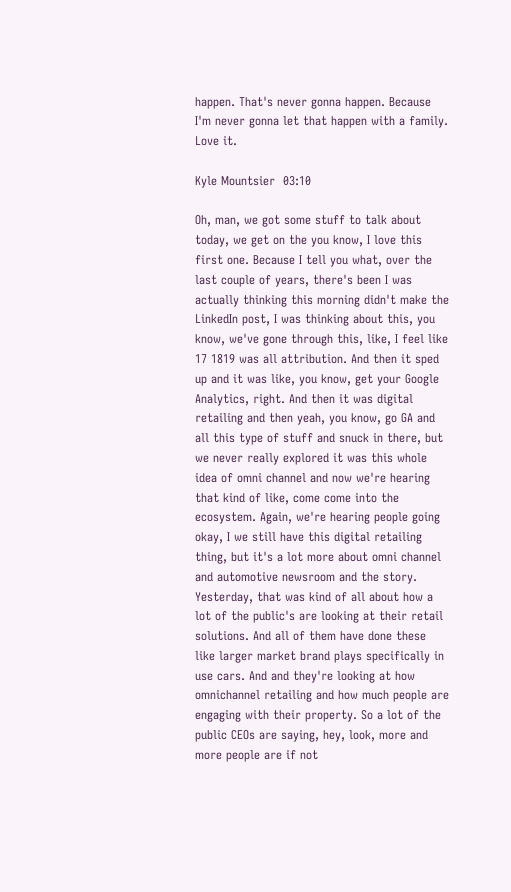happen. That's never gonna happen. Because I'm never gonna let that happen with a family. Love it.

Kyle Mountsier  03:10

Oh, man, we got some stuff to talk about today, we get on the you know, I love this first one. Because I tell you what, over the last couple of years, there's been I was actually thinking this morning didn't make the LinkedIn post, I was thinking about this, you know, we've gone through this, like, I feel like 17 1819 was all attribution. And then it sped up and it was like, you know, get your Google Analytics, right. And then it was digital retailing and then yeah, you know, go GA and all this type of stuff and snuck in there, but we never really explored it was this whole idea of omni channel and now we're hearing that kind of like, come come into the ecosystem. Again, we're hearing people going okay, I we still have this digital retailing thing, but it's a lot more about omni channel and automotive newsroom and the story. Yesterday, that was kind of all about how a lot of the public's are looking at their retail solutions. And all of them have done these like larger market brand plays specifically in use cars. And and they're looking at how omnichannel retailing and how much people are engaging with their property. So a lot of the public CEOs are saying, hey, look, more and more people are if not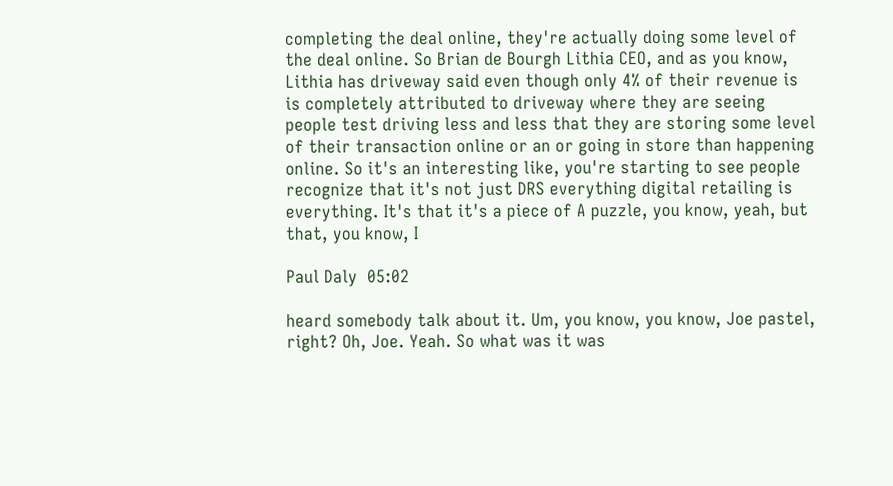completing the deal online, they're actually doing some level of the deal online. So Brian de Bourgh Lithia CEO, and as you know, Lithia has driveway said even though only 4% of their revenue is is completely attributed to driveway where they are seeing people test driving less and less that they are storing some level of their transaction online or an or going in store than happening online. So it's an interesting like, you're starting to see people recognize that it's not just DRS everything digital retailing is everything. It's that it's a piece of A puzzle, you know, yeah, but that, you know, I

Paul Daly  05:02

heard somebody talk about it. Um, you know, you know, Joe pastel, right? Oh, Joe. Yeah. So what was it was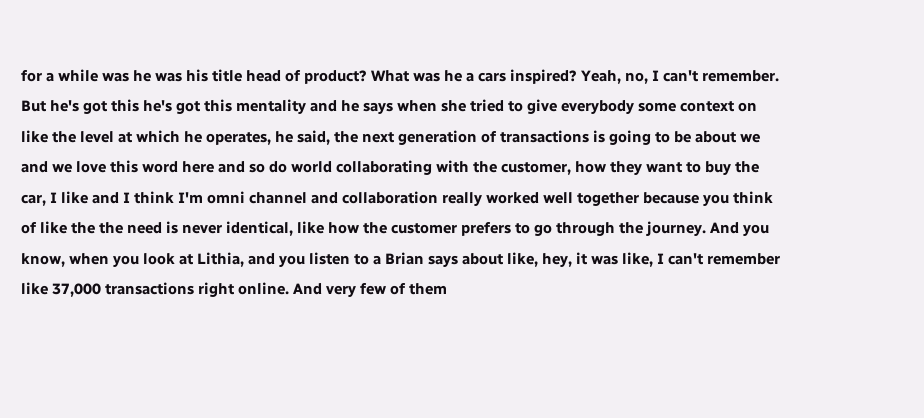for a while was he was his title head of product? What was he a cars inspired? Yeah, no, I can't remember. But he's got this he's got this mentality and he says when she tried to give everybody some context on like the level at which he operates, he said, the next generation of transactions is going to be about we and we love this word here and so do world collaborating with the customer, how they want to buy the car, I like and I think I'm omni channel and collaboration really worked well together because you think of like the the need is never identical, like how the customer prefers to go through the journey. And you know, when you look at Lithia, and you listen to a Brian says about like, hey, it was like, I can't remember like 37,000 transactions right online. And very few of them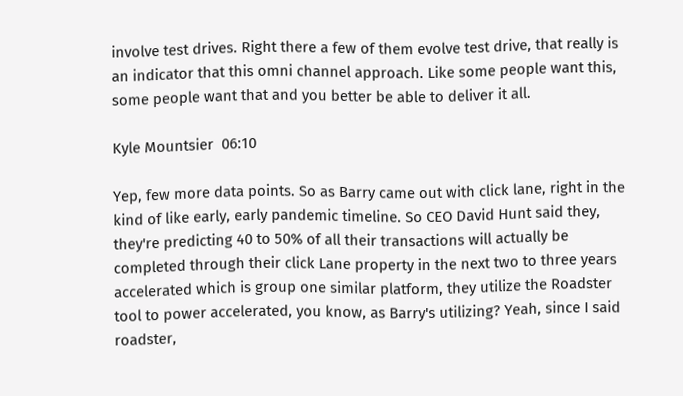involve test drives. Right there a few of them evolve test drive, that really is an indicator that this omni channel approach. Like some people want this, some people want that and you better be able to deliver it all.

Kyle Mountsier  06:10

Yep, few more data points. So as Barry came out with click lane, right in the kind of like early, early pandemic timeline. So CEO David Hunt said they, they're predicting 40 to 50% of all their transactions will actually be completed through their click Lane property in the next two to three years accelerated which is group one similar platform, they utilize the Roadster tool to power accelerated, you know, as Barry's utilizing? Yeah, since I said roadster,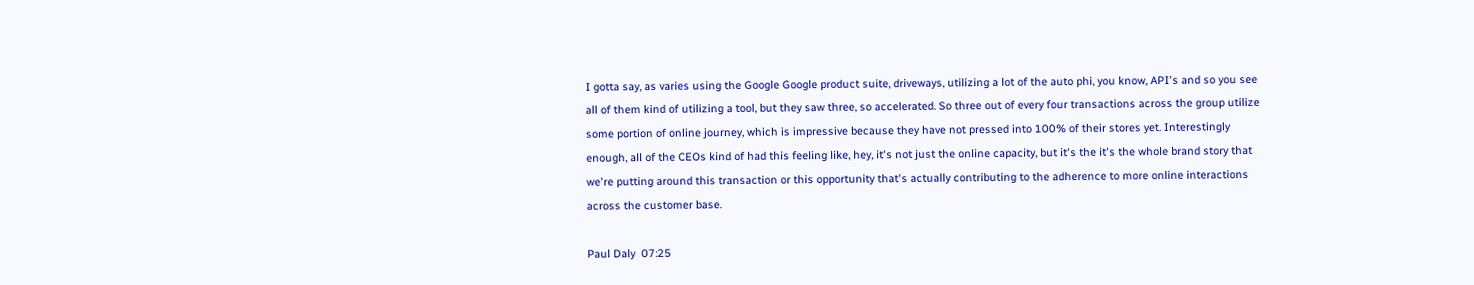I gotta say, as varies using the Google Google product suite, driveways, utilizing a lot of the auto phi, you know, API's and so you see all of them kind of utilizing a tool, but they saw three, so accelerated. So three out of every four transactions across the group utilize some portion of online journey, which is impressive because they have not pressed into 100% of their stores yet. Interestingly enough, all of the CEOs kind of had this feeling like, hey, it's not just the online capacity, but it's the it's the whole brand story that we're putting around this transaction or this opportunity that's actually contributing to the adherence to more online interactions across the customer base.

Paul Daly  07:25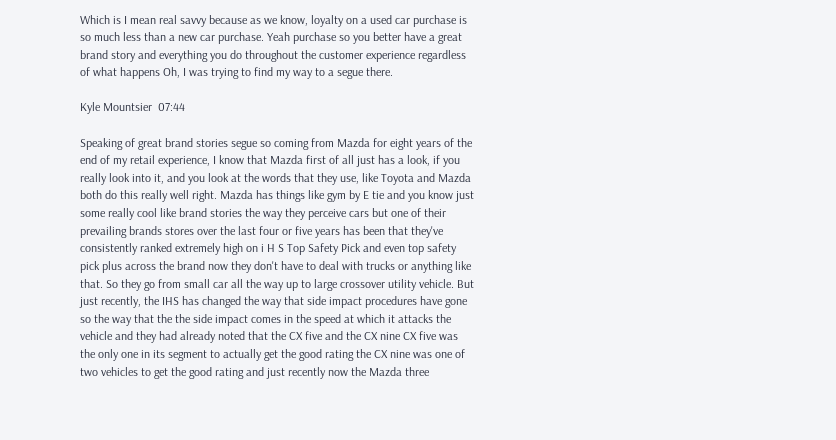Which is I mean real savvy because as we know, loyalty on a used car purchase is so much less than a new car purchase. Yeah purchase so you better have a great brand story and everything you do throughout the customer experience regardless of what happens Oh, I was trying to find my way to a segue there.

Kyle Mountsier  07:44

Speaking of great brand stories segue so coming from Mazda for eight years of the end of my retail experience, I know that Mazda first of all just has a look, if you really look into it, and you look at the words that they use, like Toyota and Mazda both do this really well right. Mazda has things like gym by E tie and you know just some really cool like brand stories the way they perceive cars but one of their prevailing brands stores over the last four or five years has been that they've consistently ranked extremely high on i H S Top Safety Pick and even top safety pick plus across the brand now they don't have to deal with trucks or anything like that. So they go from small car all the way up to large crossover utility vehicle. But just recently, the IHS has changed the way that side impact procedures have gone so the way that the the side impact comes in the speed at which it attacks the vehicle and they had already noted that the CX five and the CX nine CX five was the only one in its segment to actually get the good rating the CX nine was one of two vehicles to get the good rating and just recently now the Mazda three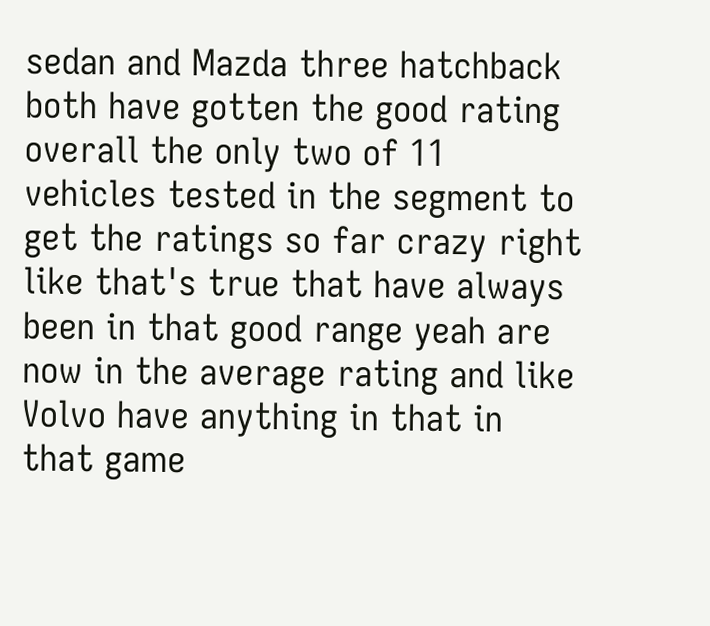sedan and Mazda three hatchback both have gotten the good rating overall the only two of 11 vehicles tested in the segment to get the ratings so far crazy right like that's true that have always been in that good range yeah are now in the average rating and like Volvo have anything in that in that game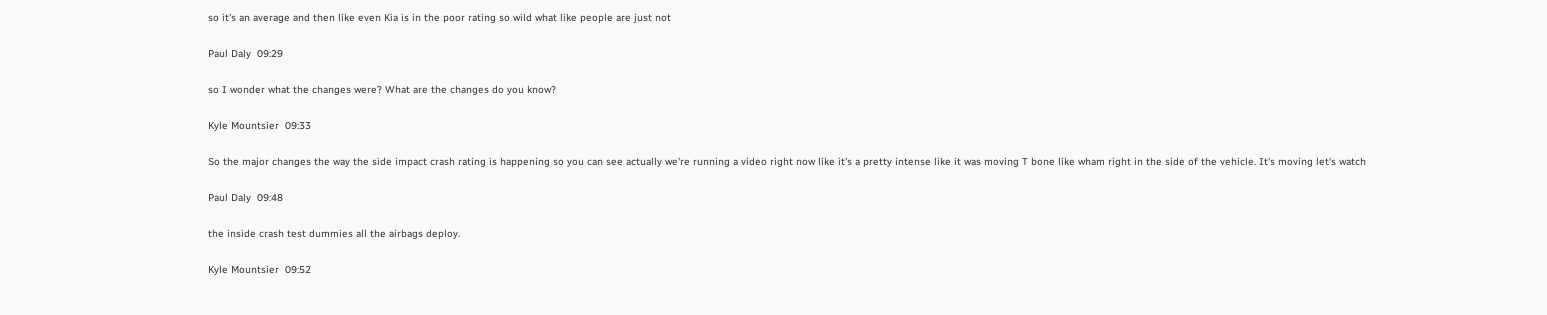so it's an average and then like even Kia is in the poor rating so wild what like people are just not

Paul Daly  09:29

so I wonder what the changes were? What are the changes do you know?

Kyle Mountsier  09:33

So the major changes the way the side impact crash rating is happening so you can see actually we're running a video right now like it's a pretty intense like it was moving T bone like wham right in the side of the vehicle. It's moving let's watch

Paul Daly  09:48

the inside crash test dummies all the airbags deploy.

Kyle Mountsier  09:52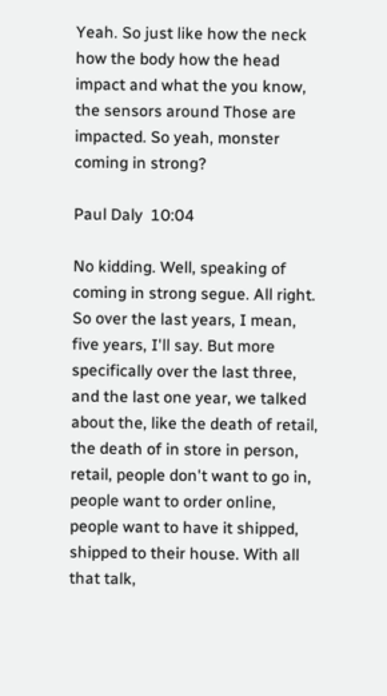Yeah. So just like how the neck how the body how the head impact and what the you know, the sensors around Those are impacted. So yeah, monster coming in strong?

Paul Daly  10:04

No kidding. Well, speaking of coming in strong segue. All right. So over the last years, I mean, five years, I'll say. But more specifically over the last three, and the last one year, we talked about the, like the death of retail, the death of in store in person, retail, people don't want to go in, people want to order online, people want to have it shipped, shipped to their house. With all that talk,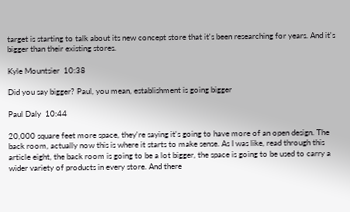target is starting to talk about its new concept store that it's been researching for years. And it's bigger than their existing stores.

Kyle Mountsier  10:38

Did you say bigger? Paul, you mean, establishment is going bigger

Paul Daly  10:44

20,000 square feet more space, they're saying it's going to have more of an open design. The back room, actually now this is where it starts to make sense. As I was like, read through this article eight, the back room is going to be a lot bigger, the space is going to be used to carry a wider variety of products in every store. And there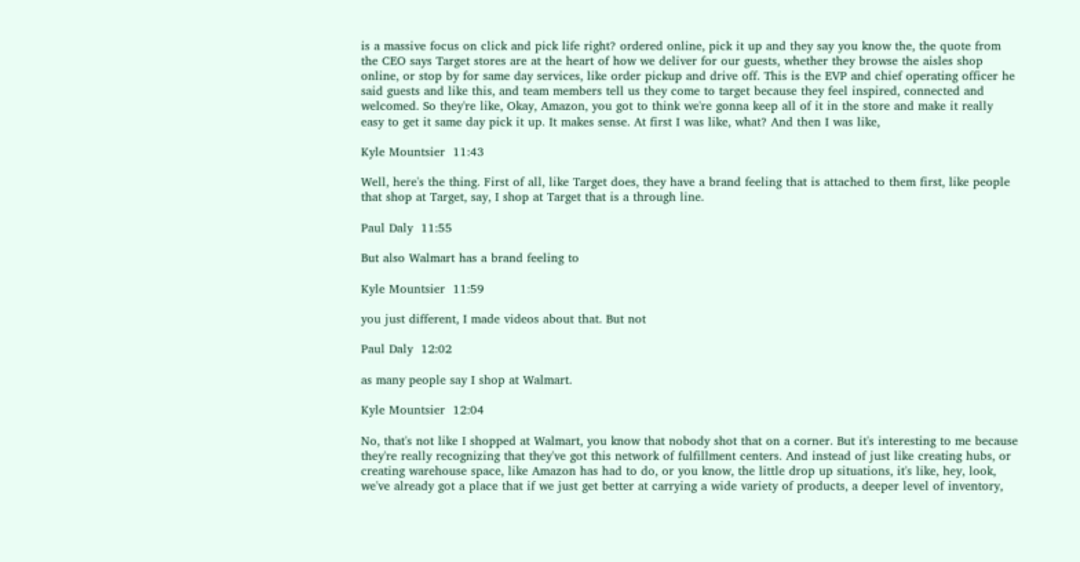is a massive focus on click and pick life right? ordered online, pick it up and they say you know the, the quote from the CEO says Target stores are at the heart of how we deliver for our guests, whether they browse the aisles shop online, or stop by for same day services, like order pickup and drive off. This is the EVP and chief operating officer he said guests and like this, and team members tell us they come to target because they feel inspired, connected and welcomed. So they're like, Okay, Amazon, you got to think we're gonna keep all of it in the store and make it really easy to get it same day pick it up. It makes sense. At first I was like, what? And then I was like,

Kyle Mountsier  11:43

Well, here's the thing. First of all, like Target does, they have a brand feeling that is attached to them first, like people that shop at Target, say, I shop at Target that is a through line.

Paul Daly  11:55

But also Walmart has a brand feeling to

Kyle Mountsier  11:59

you just different, I made videos about that. But not

Paul Daly  12:02

as many people say I shop at Walmart.

Kyle Mountsier  12:04

No, that's not like I shopped at Walmart, you know that nobody shot that on a corner. But it's interesting to me because they're really recognizing that they've got this network of fulfillment centers. And instead of just like creating hubs, or creating warehouse space, like Amazon has had to do, or you know, the little drop up situations, it's like, hey, look, we've already got a place that if we just get better at carrying a wide variety of products, a deeper level of inventory,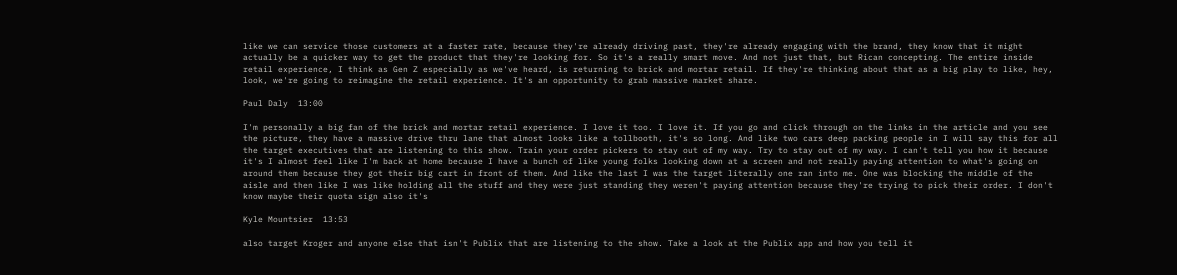like we can service those customers at a faster rate, because they're already driving past, they're already engaging with the brand, they know that it might actually be a quicker way to get the product that they're looking for. So it's a really smart move. And not just that, but Rican concepting. The entire inside retail experience, I think as Gen Z especially as we've heard, is returning to brick and mortar retail. If they're thinking about that as a big play to like, hey, look, we're going to reimagine the retail experience. It's an opportunity to grab massive market share.

Paul Daly  13:00

I'm personally a big fan of the brick and mortar retail experience. I love it too. I love it. If you go and click through on the links in the article and you see the picture, they have a massive drive thru lane that almost looks like a tollbooth, it's so long. And like two cars deep packing people in I will say this for all the target executives that are listening to this show. Train your order pickers to stay out of my way. Try to stay out of my way. I can't tell you how it because it's I almost feel like I'm back at home because I have a bunch of like young folks looking down at a screen and not really paying attention to what's going on around them because they got their big cart in front of them. And like the last I was the target literally one ran into me. One was blocking the middle of the aisle and then like I was like holding all the stuff and they were just standing they weren't paying attention because they're trying to pick their order. I don't know maybe their quota sign also it's

Kyle Mountsier  13:53

also target Kroger and anyone else that isn't Publix that are listening to the show. Take a look at the Publix app and how you tell it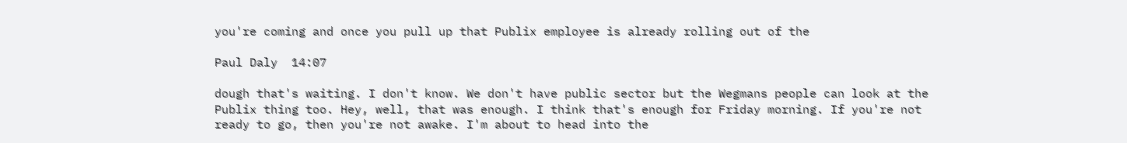you're coming and once you pull up that Publix employee is already rolling out of the

Paul Daly  14:07

dough that's waiting. I don't know. We don't have public sector but the Wegmans people can look at the Publix thing too. Hey, well, that was enough. I think that's enough for Friday morning. If you're not ready to go, then you're not awake. I'm about to head into the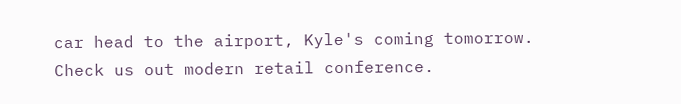car head to the airport, Kyle's coming tomorrow. Check us out modern retail conference.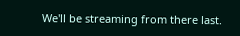We'll be streaming from there last.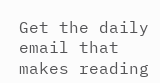Get the daily email that makes reading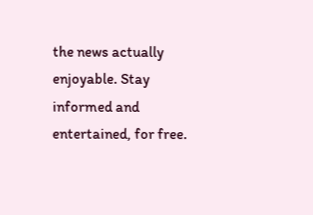the news actually enjoyable. Stay informed and entertained, for free.